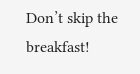Don’t skip the breakfast!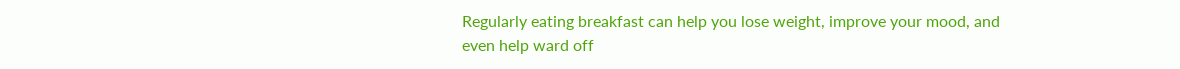Regularly eating breakfast can help you lose weight, improve your mood, and even help ward off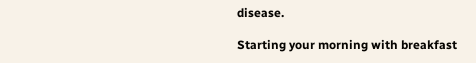disease.

Starting your morning with breakfast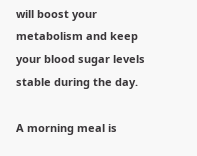will boost your metabolism and keep your blood sugar levels stable during the day.

A morning meal is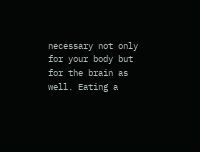necessary not only for your body but for the brain as well. Eating a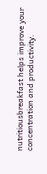nutritiousbreakfast helps improve your concentration and productivity.